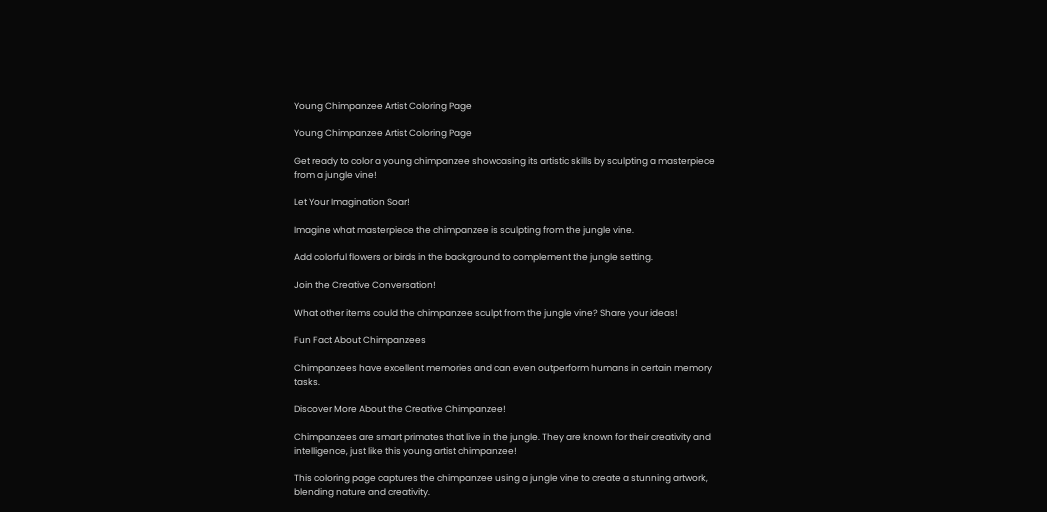Young Chimpanzee Artist Coloring Page

Young Chimpanzee Artist Coloring Page

Get ready to color a young chimpanzee showcasing its artistic skills by sculpting a masterpiece from a jungle vine!

Let Your Imagination Soar!

Imagine what masterpiece the chimpanzee is sculpting from the jungle vine.

Add colorful flowers or birds in the background to complement the jungle setting.

Join the Creative Conversation!

What other items could the chimpanzee sculpt from the jungle vine? Share your ideas!

Fun Fact About Chimpanzees

Chimpanzees have excellent memories and can even outperform humans in certain memory tasks.

Discover More About the Creative Chimpanzee!

Chimpanzees are smart primates that live in the jungle. They are known for their creativity and intelligence, just like this young artist chimpanzee!

This coloring page captures the chimpanzee using a jungle vine to create a stunning artwork, blending nature and creativity.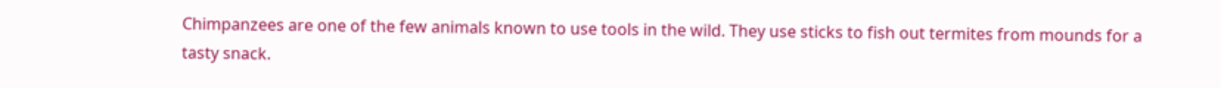Chimpanzees are one of the few animals known to use tools in the wild. They use sticks to fish out termites from mounds for a tasty snack.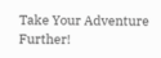Take Your Adventure Further!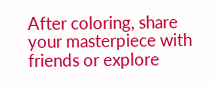After coloring, share your masterpiece with friends or explore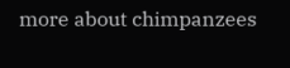more about chimpanzees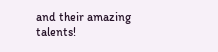and their amazing talents!